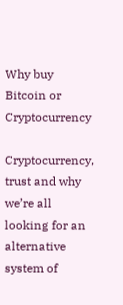Why buy Bitcoin or Cryptocurrency

Cryptocurrency, trust and why we’re all looking for an alternative system of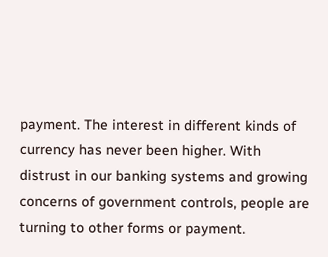payment. The interest in different kinds of currency has never been higher. With distrust in our banking systems and growing concerns of government controls, people are turning to other forms or payment.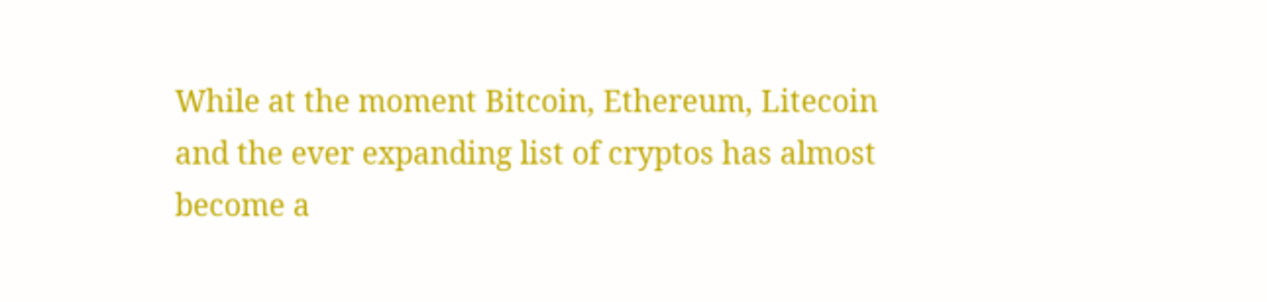While at the moment Bitcoin, Ethereum, Litecoin and the ever expanding list of cryptos has almost become a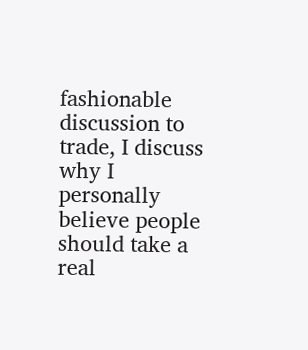fashionable discussion to trade, I discuss why I personally believe people should take a real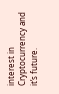interest in Cryptocurrency and it’s future.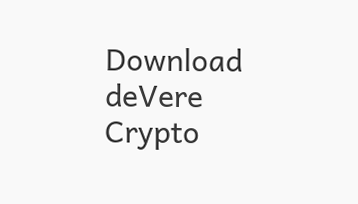Download deVere Crypto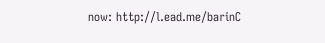now: http://l.ead.me/barinC